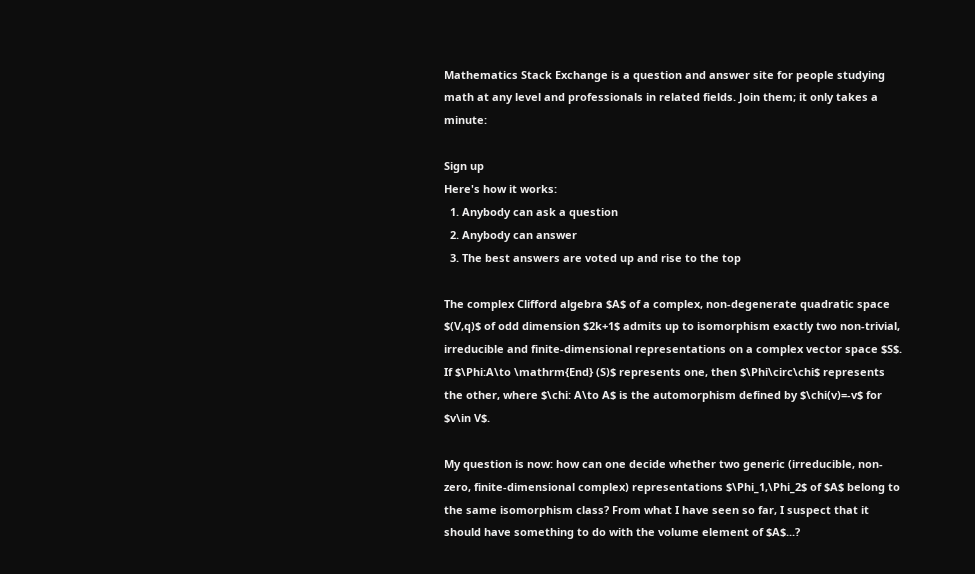Mathematics Stack Exchange is a question and answer site for people studying math at any level and professionals in related fields. Join them; it only takes a minute:

Sign up
Here's how it works:
  1. Anybody can ask a question
  2. Anybody can answer
  3. The best answers are voted up and rise to the top

The complex Clifford algebra $A$ of a complex, non-degenerate quadratic space $(V,q)$ of odd dimension $2k+1$ admits up to isomorphism exactly two non-trivial, irreducible and finite-dimensional representations on a complex vector space $S$. If $\Phi:A\to \mathrm{End} (S)$ represents one, then $\Phi\circ\chi$ represents the other, where $\chi: A\to A$ is the automorphism defined by $\chi(v)=-v$ for $v\in V$.

My question is now: how can one decide whether two generic (irreducible, non-zero, finite-dimensional complex) representations $\Phi_1,\Phi_2$ of $A$ belong to the same isomorphism class? From what I have seen so far, I suspect that it should have something to do with the volume element of $A$...?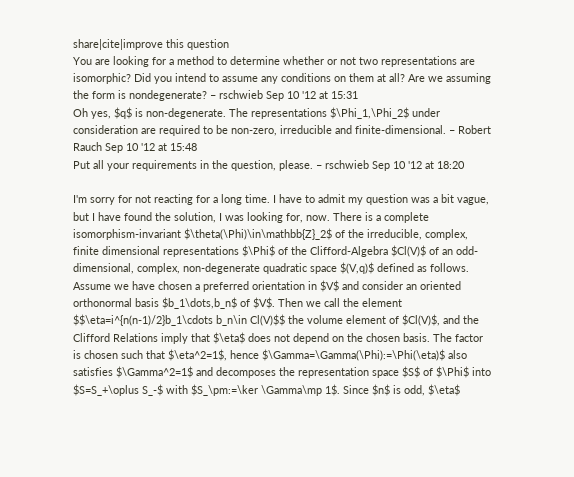share|cite|improve this question
You are looking for a method to determine whether or not two representations are isomorphic? Did you intend to assume any conditions on them at all? Are we assuming the form is nondegenerate? – rschwieb Sep 10 '12 at 15:31
Oh yes, $q$ is non-degenerate. The representations $\Phi_1,\Phi_2$ under consideration are required to be non-zero, irreducible and finite-dimensional. – Robert Rauch Sep 10 '12 at 15:48
Put all your requirements in the question, please. – rschwieb Sep 10 '12 at 18:20

I'm sorry for not reacting for a long time. I have to admit my question was a bit vague, but I have found the solution, I was looking for, now. There is a complete isomorphism-invariant $\theta(\Phi)\in\mathbb{Z}_2$ of the irreducible, complex, finite dimensional representations $\Phi$ of the Clifford-Algebra $Cl(V)$ of an odd-dimensional, complex, non-degenerate quadratic space $(V,q)$ defined as follows. Assume we have chosen a preferred orientation in $V$ and consider an oriented orthonormal basis $b_1\dots,b_n$ of $V$. Then we call the element $$\eta=i^{n(n-1)/2}b_1\cdots b_n\in Cl(V)$$ the volume element of $Cl(V)$, and the Clifford Relations imply that $\eta$ does not depend on the chosen basis. The factor is chosen such that $\eta^2=1$, hence $\Gamma=\Gamma(\Phi):=\Phi(\eta)$ also satisfies $\Gamma^2=1$ and decomposes the representation space $S$ of $\Phi$ into $S=S_+\oplus S_-$ with $S_\pm:=\ker \Gamma\mp 1$. Since $n$ is odd, $\eta$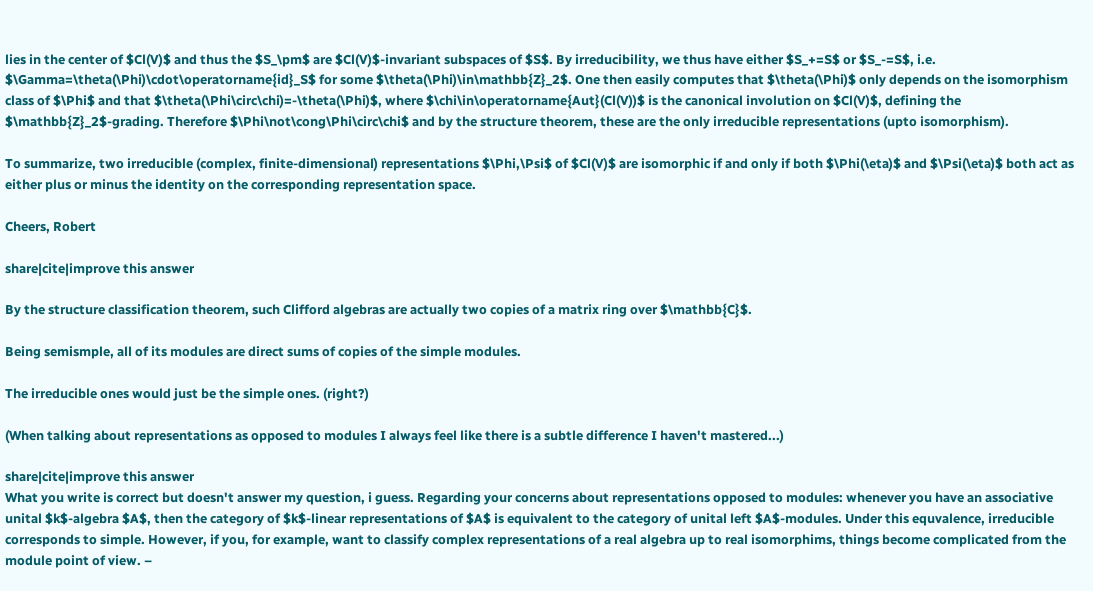lies in the center of $Cl(V)$ and thus the $S_\pm$ are $Cl(V)$-invariant subspaces of $S$. By irreducibility, we thus have either $S_+=S$ or $S_-=S$, i.e. $\Gamma=\theta(\Phi)\cdot\operatorname{id}_S$ for some $\theta(\Phi)\in\mathbb{Z}_2$. One then easily computes that $\theta(\Phi)$ only depends on the isomorphism class of $\Phi$ and that $\theta(\Phi\circ\chi)=-\theta(\Phi)$, where $\chi\in\operatorname{Aut}(Cl(V))$ is the canonical involution on $Cl(V)$, defining the $\mathbb{Z}_2$-grading. Therefore $\Phi\not\cong\Phi\circ\chi$ and by the structure theorem, these are the only irreducible representations (upto isomorphism).

To summarize, two irreducible (complex, finite-dimensional) representations $\Phi,\Psi$ of $Cl(V)$ are isomorphic if and only if both $\Phi(\eta)$ and $\Psi(\eta)$ both act as either plus or minus the identity on the corresponding representation space.

Cheers, Robert

share|cite|improve this answer

By the structure classification theorem, such Clifford algebras are actually two copies of a matrix ring over $\mathbb{C}$.

Being semismple, all of its modules are direct sums of copies of the simple modules.

The irreducible ones would just be the simple ones. (right?)

(When talking about representations as opposed to modules I always feel like there is a subtle difference I haven't mastered...)

share|cite|improve this answer
What you write is correct but doesn't answer my question, i guess. Regarding your concerns about representations opposed to modules: whenever you have an associative unital $k$-algebra $A$, then the category of $k$-linear representations of $A$ is equivalent to the category of unital left $A$-modules. Under this equvalence, irreducible corresponds to simple. However, if you, for example, want to classify complex representations of a real algebra up to real isomorphims, things become complicated from the module point of view. –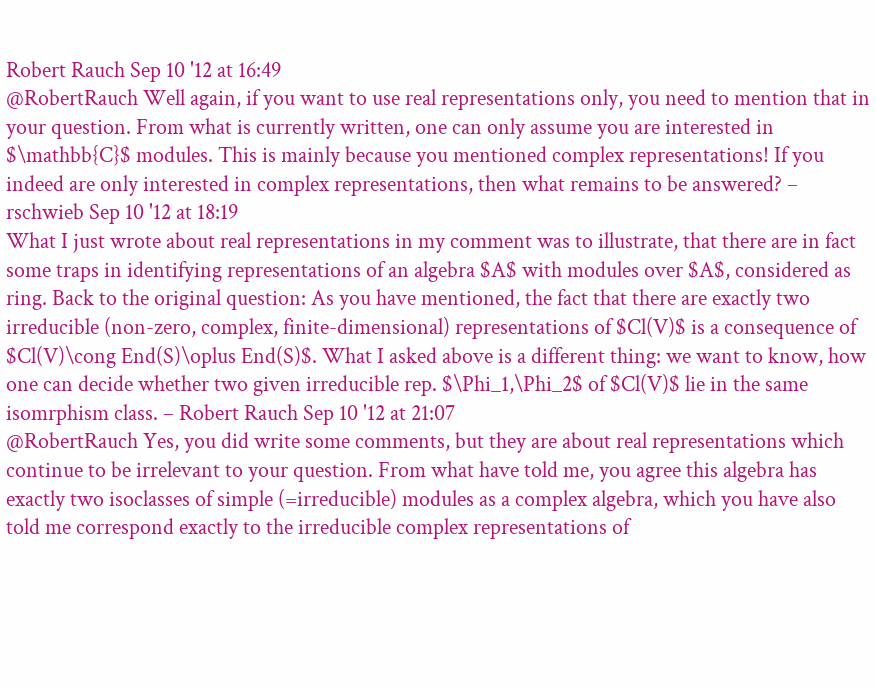Robert Rauch Sep 10 '12 at 16:49
@RobertRauch Well again, if you want to use real representations only, you need to mention that in your question. From what is currently written, one can only assume you are interested in $\mathbb{C}$ modules. This is mainly because you mentioned complex representations! If you indeed are only interested in complex representations, then what remains to be answered? – rschwieb Sep 10 '12 at 18:19
What I just wrote about real representations in my comment was to illustrate, that there are in fact some traps in identifying representations of an algebra $A$ with modules over $A$, considered as ring. Back to the original question: As you have mentioned, the fact that there are exactly two irreducible (non-zero, complex, finite-dimensional) representations of $Cl(V)$ is a consequence of $Cl(V)\cong End(S)\oplus End(S)$. What I asked above is a different thing: we want to know, how one can decide whether two given irreducible rep. $\Phi_1,\Phi_2$ of $Cl(V)$ lie in the same isomrphism class. – Robert Rauch Sep 10 '12 at 21:07
@RobertRauch Yes, you did write some comments, but they are about real representations which continue to be irrelevant to your question. From what have told me, you agree this algebra has exactly two isoclasses of simple (=irreducible) modules as a complex algebra, which you have also told me correspond exactly to the irreducible complex representations of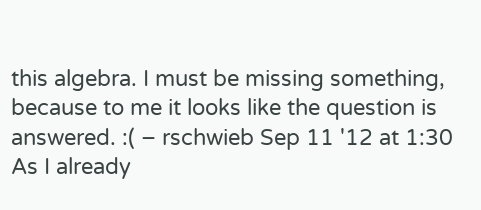this algebra. I must be missing something, because to me it looks like the question is answered. :( – rschwieb Sep 11 '12 at 1:30
As I already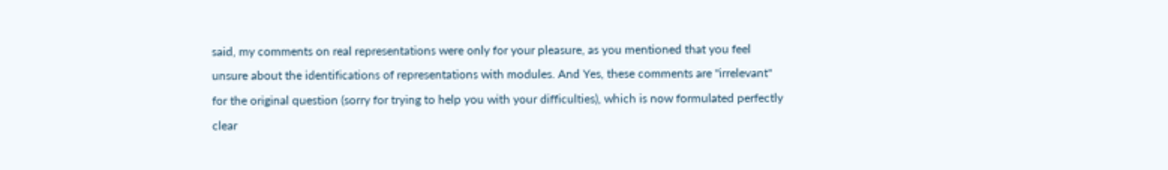said, my comments on real representations were only for your pleasure, as you mentioned that you feel unsure about the identifications of representations with modules. And Yes, these comments are "irrelevant" for the original question (sorry for trying to help you with your difficulties), which is now formulated perfectly clear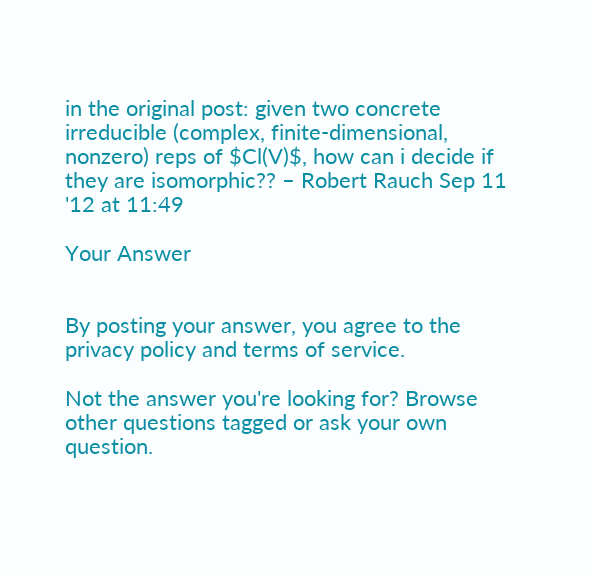in the original post: given two concrete irreducible (complex, finite-dimensional, nonzero) reps of $Cl(V)$, how can i decide if they are isomorphic?? – Robert Rauch Sep 11 '12 at 11:49

Your Answer


By posting your answer, you agree to the privacy policy and terms of service.

Not the answer you're looking for? Browse other questions tagged or ask your own question.